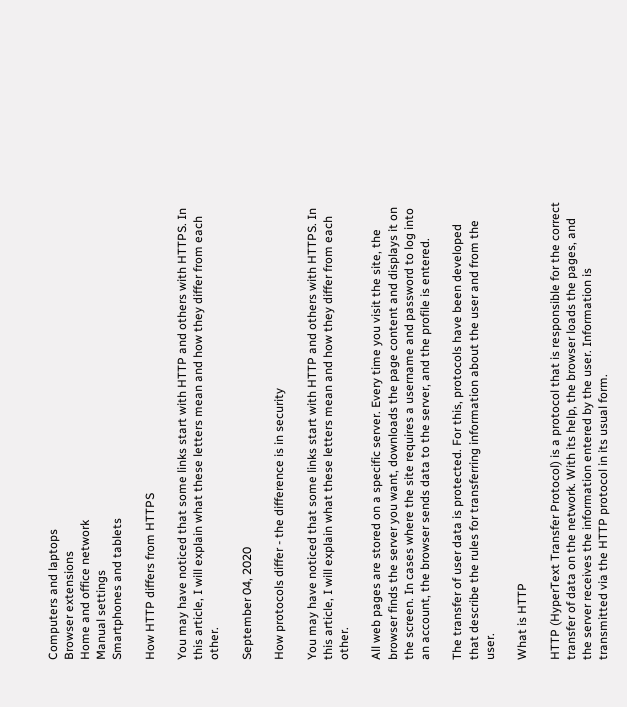Computers and laptops
Browser extensions
Home and office network
Manual settings
Smartphones and tablets

How HTTP differs from HTTPS

You may have noticed that some links start with HTTP and others with HTTPS. In this article, I will explain what these letters mean and how they differ from each other.

September 04, 2020

How protocols differ - the difference is in security

You may have noticed that some links start with HTTP and others with HTTPS. In this article, I will explain what these letters mean and how they differ from each other.

All web pages are stored on a specific server. Every time you visit the site, the browser finds the server you want, downloads the page content and displays it on the screen. In cases where the site requires a username and password to log into an account, the browser sends data to the server, and the profile is entered.

The transfer of user data is protected. For this, protocols have been developed that describe the rules for transferring information about the user and from the user.

What is HTTP

HTTP (HyperText Transfer Protocol) is a protocol that is responsible for the correct transfer of data on the network. With its help, the browser loads the pages, and the server receives the information entered by the user. Information is transmitted via the HTTP protocol in its usual form.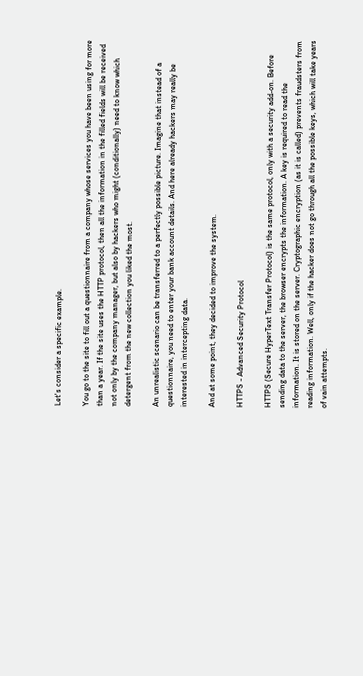Let's consider a specific example.

You go to the site to fill out a questionnaire from a company whose services you have been using for more than a year. If the site uses the HTTP protocol, then all the information in the filled fields will be received not only by the company manager, but also by hackers who might (conditionally) need to know which detergent from the new collection you liked the most.

An unrealistic scenario can be transferred to a perfectly possible picture. Imagine that instead of a questionnaire, you need to enter your bank account details. And here already hackers may really be interested in intercepting data.

And at some point, they decided to improve the system.

HTTPS - Advanced Security Protocol

HTTPS (Secure HyperText Transfer Protocol) is the same protocol, only with a security add-on. Before sending data to the server, the browser encrypts the information. A key is required to read the information. It is stored on the server. Cryptographic encryption (as it is called) prevents fraudsters from reading information. Well, only if the hacker does not go through all the possible keys, which will take years of vain attempts.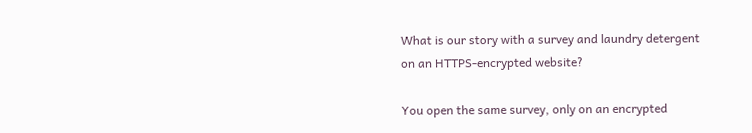What is our story with a survey and laundry detergent on an HTTPS-encrypted website?

You open the same survey, only on an encrypted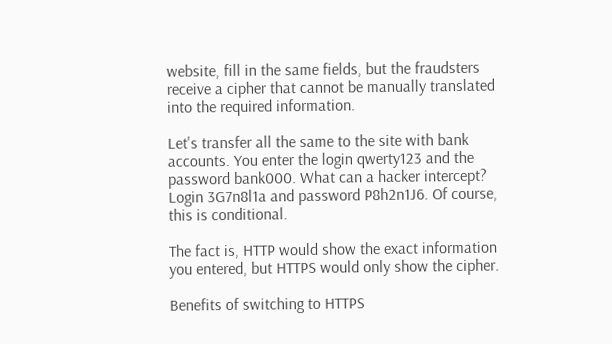website, fill in the same fields, but the fraudsters receive a cipher that cannot be manually translated into the required information.

Let's transfer all the same to the site with bank accounts. You enter the login qwerty123 and the password bank000. What can a hacker intercept? Login 3G7n8l1a and password P8h2n1J6. Of course, this is conditional.

The fact is, HTTP would show the exact information you entered, but HTTPS would only show the cipher.

Benefits of switching to HTTPS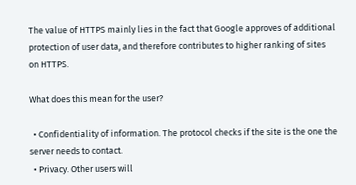The value of HTTPS mainly lies in the fact that Google approves of additional protection of user data, and therefore contributes to higher ranking of sites on HTTPS.

What does this mean for the user?

  • Confidentiality of information. The protocol checks if the site is the one the server needs to contact.
  • Privacy. Other users will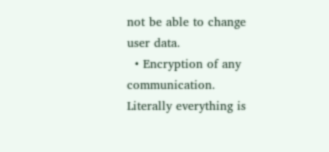not be able to change user data.
  • Encryption of any communication. Literally everything is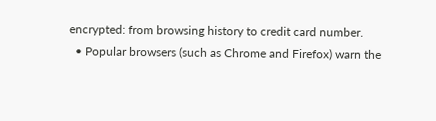encrypted: from browsing history to credit card number.
  • Popular browsers (such as Chrome and Firefox) warn the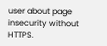user about page insecurity without HTTPS.